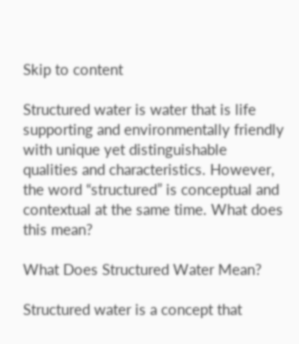Skip to content

Structured water is water that is life supporting and environmentally friendly with unique yet distinguishable qualities and characteristics. However, the word “structured” is conceptual and contextual at the same time. What does this mean?

What Does Structured Water Mean?

Structured water is a concept that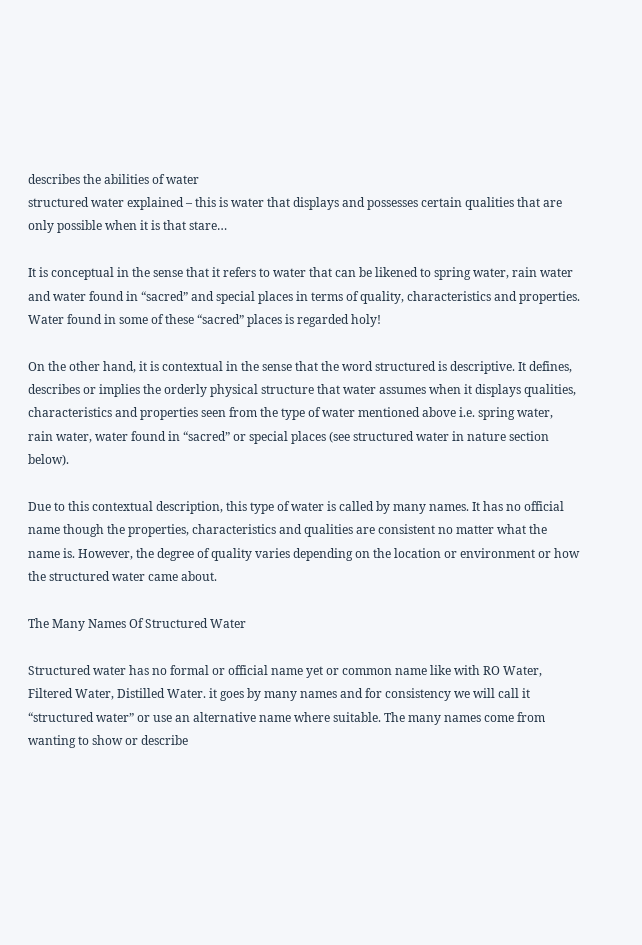describes the abilities of water
structured water explained – this is water that displays and possesses certain qualities that are only possible when it is that stare…

It is conceptual in the sense that it refers to water that can be likened to spring water, rain water and water found in “sacred” and special places in terms of quality, characteristics and properties. Water found in some of these “sacred” places is regarded holy!

On the other hand, it is contextual in the sense that the word structured is descriptive. It defines, describes or implies the orderly physical structure that water assumes when it displays qualities, characteristics and properties seen from the type of water mentioned above i.e. spring water, rain water, water found in “sacred” or special places (see structured water in nature section below).

Due to this contextual description, this type of water is called by many names. It has no official name though the properties, characteristics and qualities are consistent no matter what the name is. However, the degree of quality varies depending on the location or environment or how the structured water came about.

The Many Names Of Structured Water

Structured water has no formal or official name yet or common name like with RO Water, Filtered Water, Distilled Water. it goes by many names and for consistency we will call it “structured water” or use an alternative name where suitable. The many names come from wanting to show or describe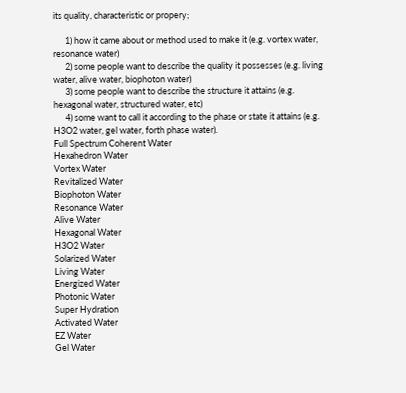its quality, characteristic or propery;

      1) how it came about or method used to make it (e.g. vortex water, resonance water)
      2) some people want to describe the quality it possesses (e.g. living water, alive water, biophoton water)
      3) some people want to describe the structure it attains (e.g. hexagonal water, structured water, etc)
      4) some want to call it according to the phase or state it attains (e.g. H3O2 water, gel water, forth phase water).
Full Spectrum Coherent Water
Hexahedron Water
Vortex Water
Revitalized Water
Biophoton Water
Resonance Water
Alive Water
Hexagonal Water
H3O2 Water
Solarized Water
Living Water
Energized Water
Photonic Water
Super Hydration
Activated Water
EZ Water
Gel Water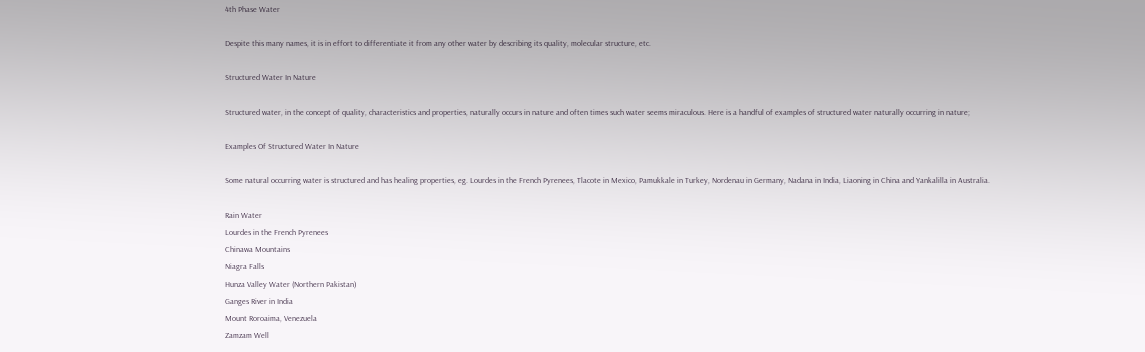4th Phase Water

Despite this many names, it is in effort to differentiate it from any other water by describing its quality, molecular structure, etc.

Structured Water In Nature

Structured water, in the concept of quality, characteristics and properties, naturally occurs in nature and often times such water seems miraculous. Here is a handful of examples of structured water naturally occurring in nature;

Examples Of Structured Water In Nature

Some natural occurring water is structured and has healing properties, eg. Lourdes in the French Pyrenees, Tlacote in Mexico, Pamukkale in Turkey, Nordenau in Germany, Nadana in India, Liaoning in China and Yankalilla in Australia.

Rain Water
Lourdes in the French Pyrenees
Chinawa Mountains
Niagra Falls
Hunza Valley Water (Northern Pakistan)
Ganges River in India
Mount Roroaima, Venezuela
Zamzam Well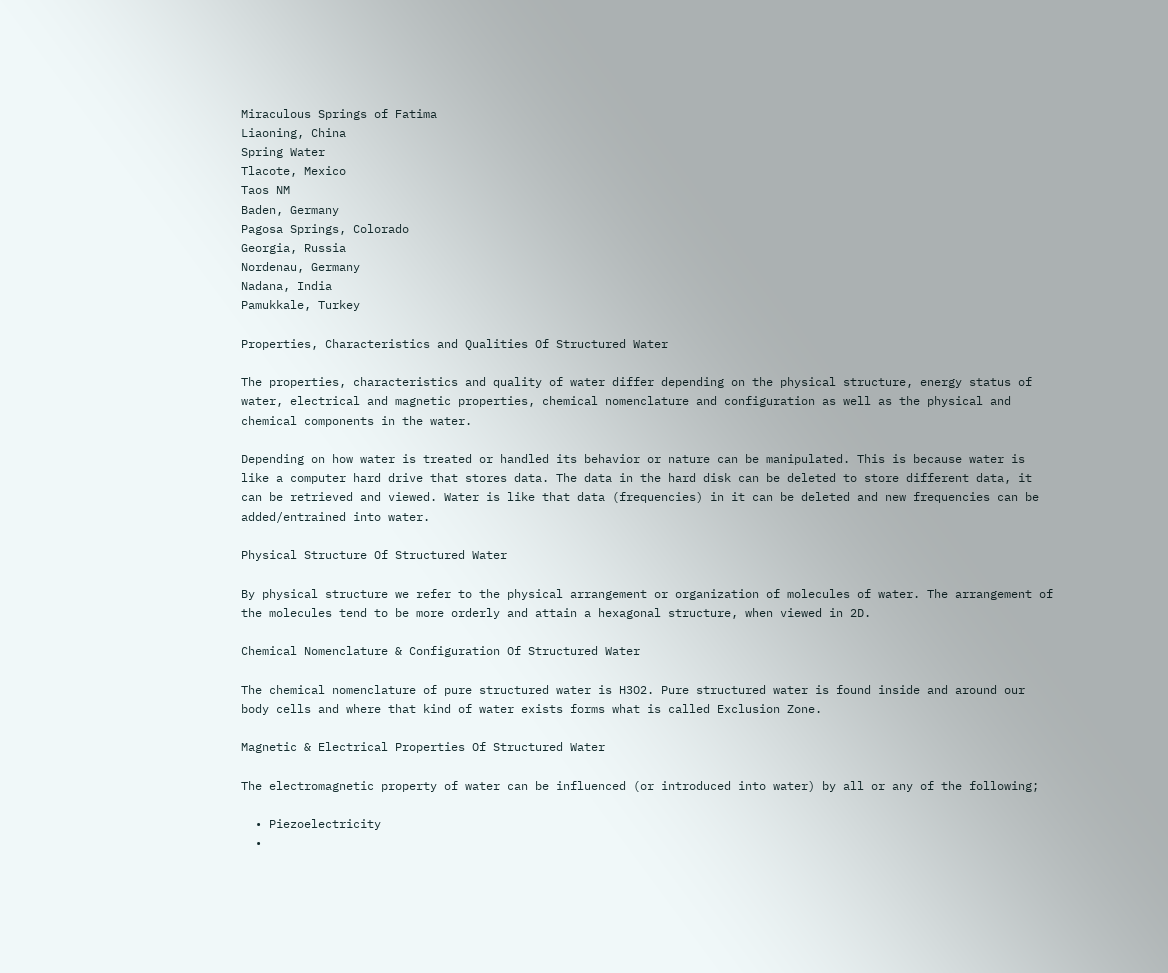Miraculous Springs of Fatima
Liaoning, China
Spring Water
Tlacote, Mexico
Taos NM
Baden, Germany
Pagosa Springs, Colorado
Georgia, Russia
Nordenau, Germany
Nadana, India
Pamukkale, Turkey

Properties, Characteristics and Qualities Of Structured Water

The properties, characteristics and quality of water differ depending on the physical structure, energy status of water, electrical and magnetic properties, chemical nomenclature and configuration as well as the physical and chemical components in the water.

Depending on how water is treated or handled its behavior or nature can be manipulated. This is because water is like a computer hard drive that stores data. The data in the hard disk can be deleted to store different data, it can be retrieved and viewed. Water is like that data (frequencies) in it can be deleted and new frequencies can be added/entrained into water.

Physical Structure Of Structured Water

By physical structure we refer to the physical arrangement or organization of molecules of water. The arrangement of the molecules tend to be more orderly and attain a hexagonal structure, when viewed in 2D.

Chemical Nomenclature & Configuration Of Structured Water

The chemical nomenclature of pure structured water is H3O2. Pure structured water is found inside and around our body cells and where that kind of water exists forms what is called Exclusion Zone.

Magnetic & Electrical Properties Of Structured Water

The electromagnetic property of water can be influenced (or introduced into water) by all or any of the following;

  • Piezoelectricity
  •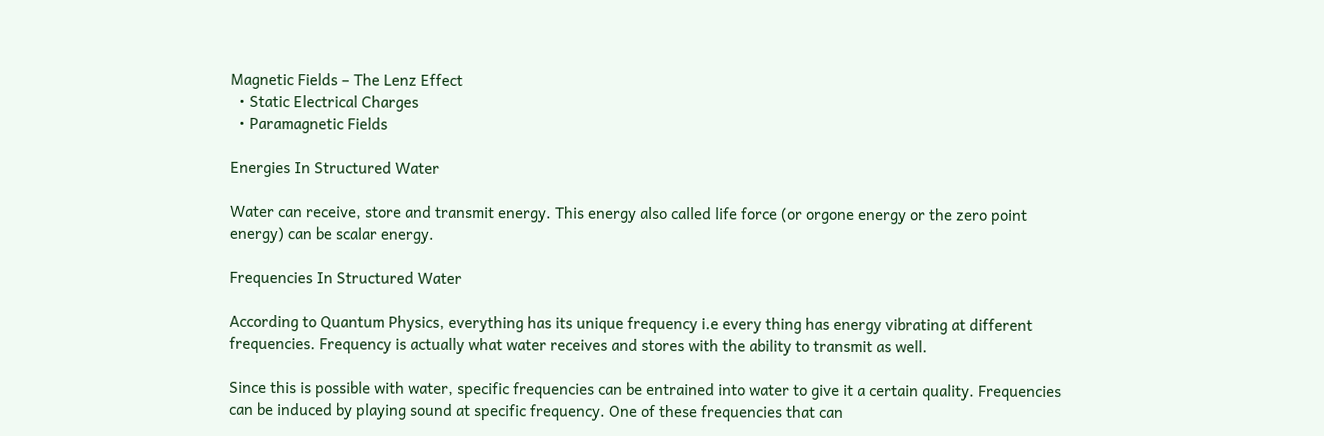Magnetic Fields – The Lenz Effect
  • Static Electrical Charges
  • Paramagnetic Fields

Energies In Structured Water

Water can receive, store and transmit energy. This energy also called life force (or orgone energy or the zero point energy) can be scalar energy.

Frequencies In Structured Water

According to Quantum Physics, everything has its unique frequency i.e every thing has energy vibrating at different frequencies. Frequency is actually what water receives and stores with the ability to transmit as well.

Since this is possible with water, specific frequencies can be entrained into water to give it a certain quality. Frequencies can be induced by playing sound at specific frequency. One of these frequencies that can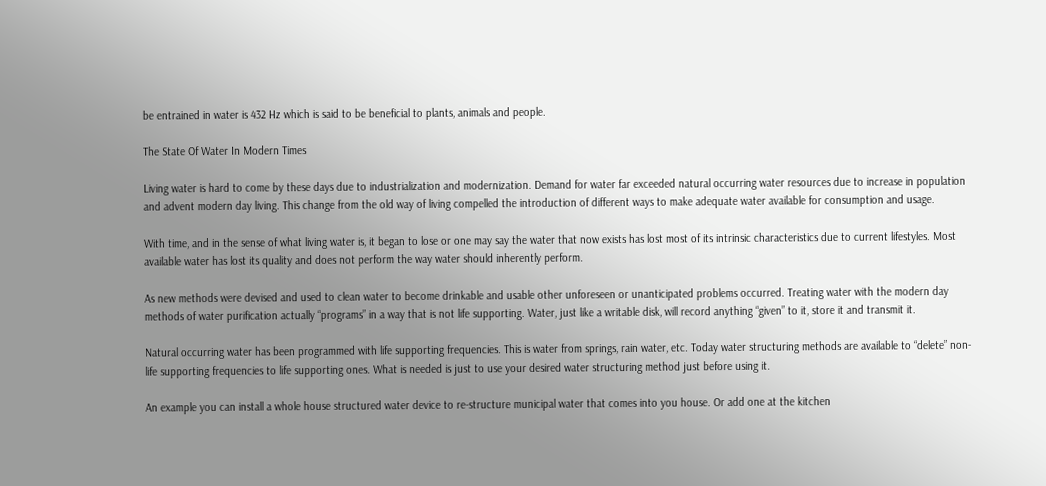be entrained in water is 432 Hz which is said to be beneficial to plants, animals and people.

The State Of Water In Modern Times

Living water is hard to come by these days due to industrialization and modernization. Demand for water far exceeded natural occurring water resources due to increase in population and advent modern day living. This change from the old way of living compelled the introduction of different ways to make adequate water available for consumption and usage.

With time, and in the sense of what living water is, it began to lose or one may say the water that now exists has lost most of its intrinsic characteristics due to current lifestyles. Most available water has lost its quality and does not perform the way water should inherently perform.

As new methods were devised and used to clean water to become drinkable and usable other unforeseen or unanticipated problems occurred. Treating water with the modern day methods of water purification actually “programs” in a way that is not life supporting. Water, just like a writable disk, will record anything “given” to it, store it and transmit it.

Natural occurring water has been programmed with life supporting frequencies. This is water from springs, rain water, etc. Today water structuring methods are available to “delete” non-life supporting frequencies to life supporting ones. What is needed is just to use your desired water structuring method just before using it.

An example you can install a whole house structured water device to re-structure municipal water that comes into you house. Or add one at the kitchen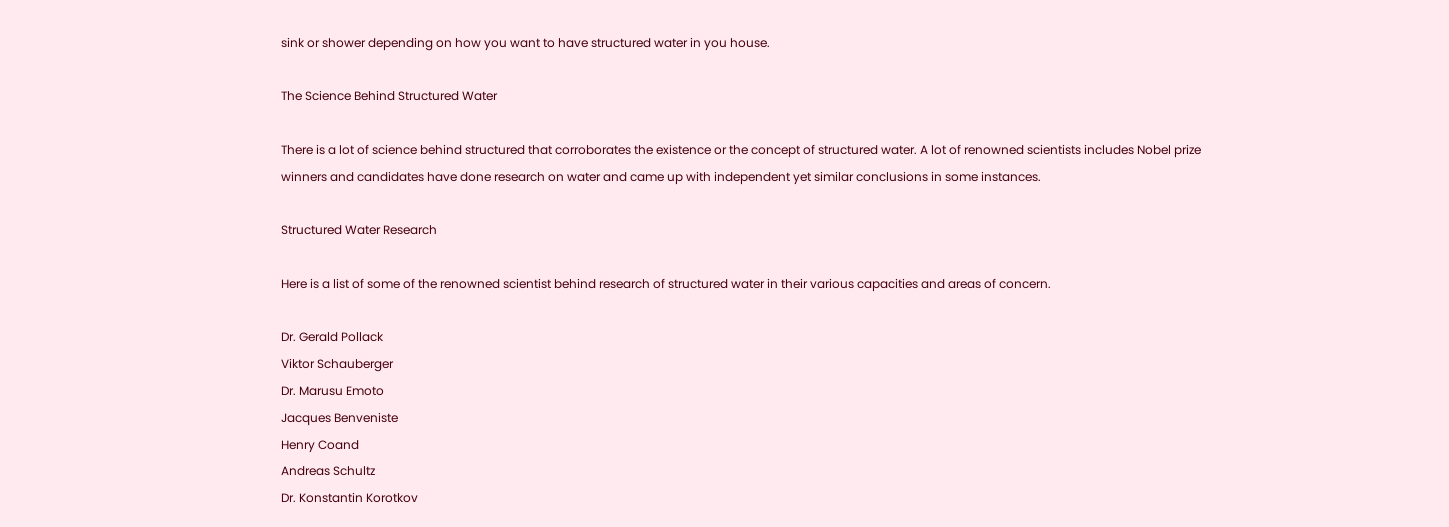sink or shower depending on how you want to have structured water in you house.

The Science Behind Structured Water

There is a lot of science behind structured that corroborates the existence or the concept of structured water. A lot of renowned scientists includes Nobel prize winners and candidates have done research on water and came up with independent yet similar conclusions in some instances.

Structured Water Research

Here is a list of some of the renowned scientist behind research of structured water in their various capacities and areas of concern.

Dr. Gerald Pollack
Viktor Schauberger
Dr. Marusu Emoto
Jacques Benveniste
Henry Coand
Andreas Schultz
Dr. Konstantin Korotkov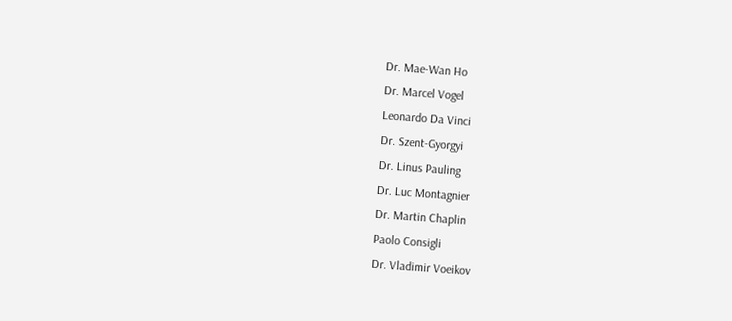Dr. Mae-Wan Ho
Dr. Marcel Vogel
Leonardo Da Vinci
Dr. Szent-Gyorgyi
Dr. Linus Pauling
Dr. Luc Montagnier
Dr. Martin Chaplin
Paolo Consigli
Dr. Vladimir Voeikov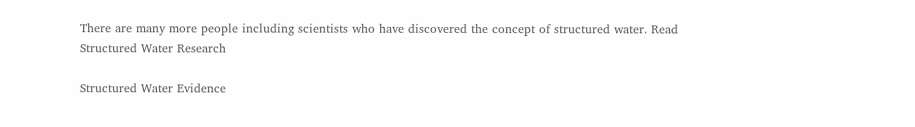There are many more people including scientists who have discovered the concept of structured water. Read Structured Water Research

Structured Water Evidence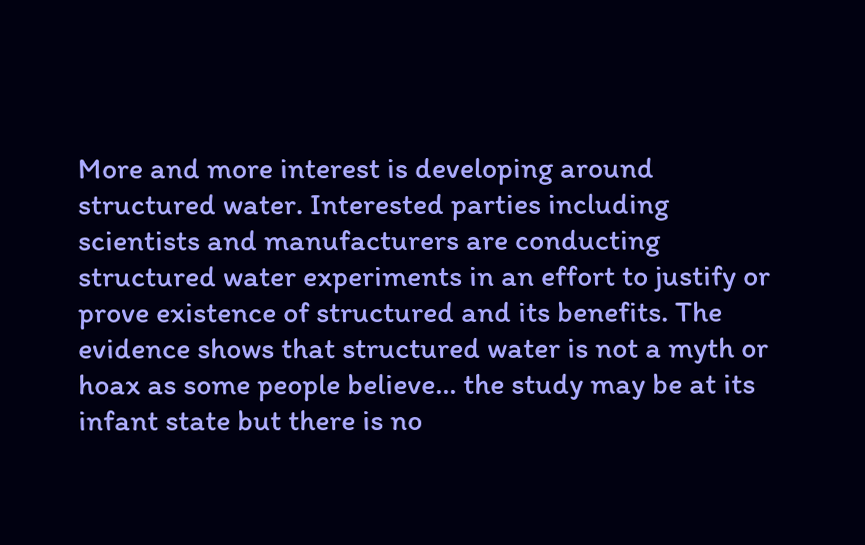More and more interest is developing around structured water. Interested parties including scientists and manufacturers are conducting structured water experiments in an effort to justify or prove existence of structured and its benefits. The evidence shows that structured water is not a myth or hoax as some people believe… the study may be at its infant state but there is no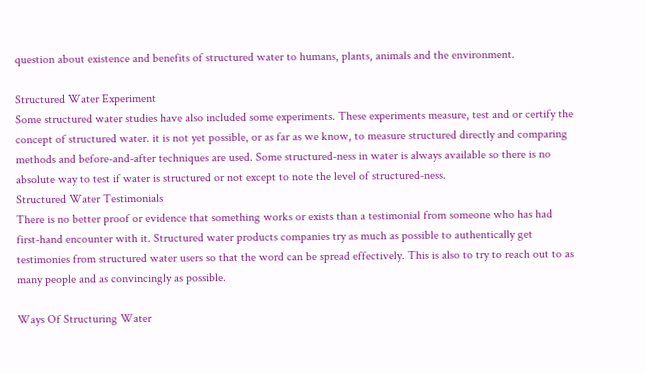question about existence and benefits of structured water to humans, plants, animals and the environment.

Structured Water Experiment
Some structured water studies have also included some experiments. These experiments measure, test and or certify the concept of structured water. it is not yet possible, or as far as we know, to measure structured directly and comparing methods and before-and-after techniques are used. Some structured-ness in water is always available so there is no absolute way to test if water is structured or not except to note the level of structured-ness.
Structured Water Testimonials
There is no better proof or evidence that something works or exists than a testimonial from someone who has had first-hand encounter with it. Structured water products companies try as much as possible to authentically get testimonies from structured water users so that the word can be spread effectively. This is also to try to reach out to as many people and as convincingly as possible.

Ways Of Structuring Water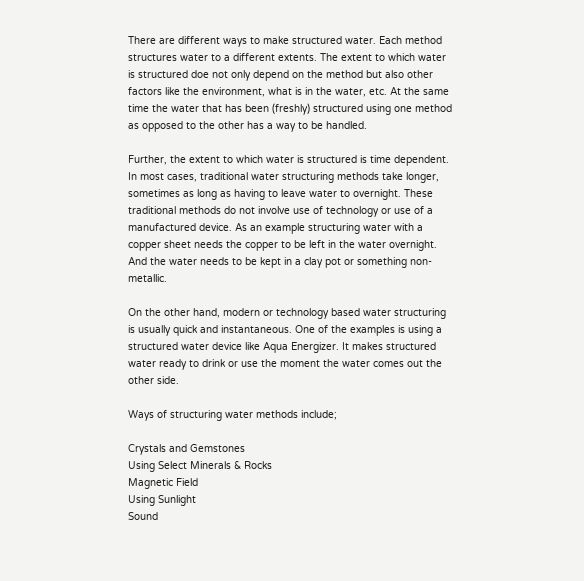There are different ways to make structured water. Each method structures water to a different extents. The extent to which water is structured doe not only depend on the method but also other factors like the environment, what is in the water, etc. At the same time the water that has been (freshly) structured using one method as opposed to the other has a way to be handled.

Further, the extent to which water is structured is time dependent. In most cases, traditional water structuring methods take longer, sometimes as long as having to leave water to overnight. These traditional methods do not involve use of technology or use of a manufactured device. As an example structuring water with a copper sheet needs the copper to be left in the water overnight. And the water needs to be kept in a clay pot or something non-metallic.

On the other hand, modern or technology based water structuring is usually quick and instantaneous. One of the examples is using a structured water device like Aqua Energizer. It makes structured water ready to drink or use the moment the water comes out the other side.

Ways of structuring water methods include;

Crystals and Gemstones
Using Select Minerals & Rocks
Magnetic Field
Using Sunlight
Sound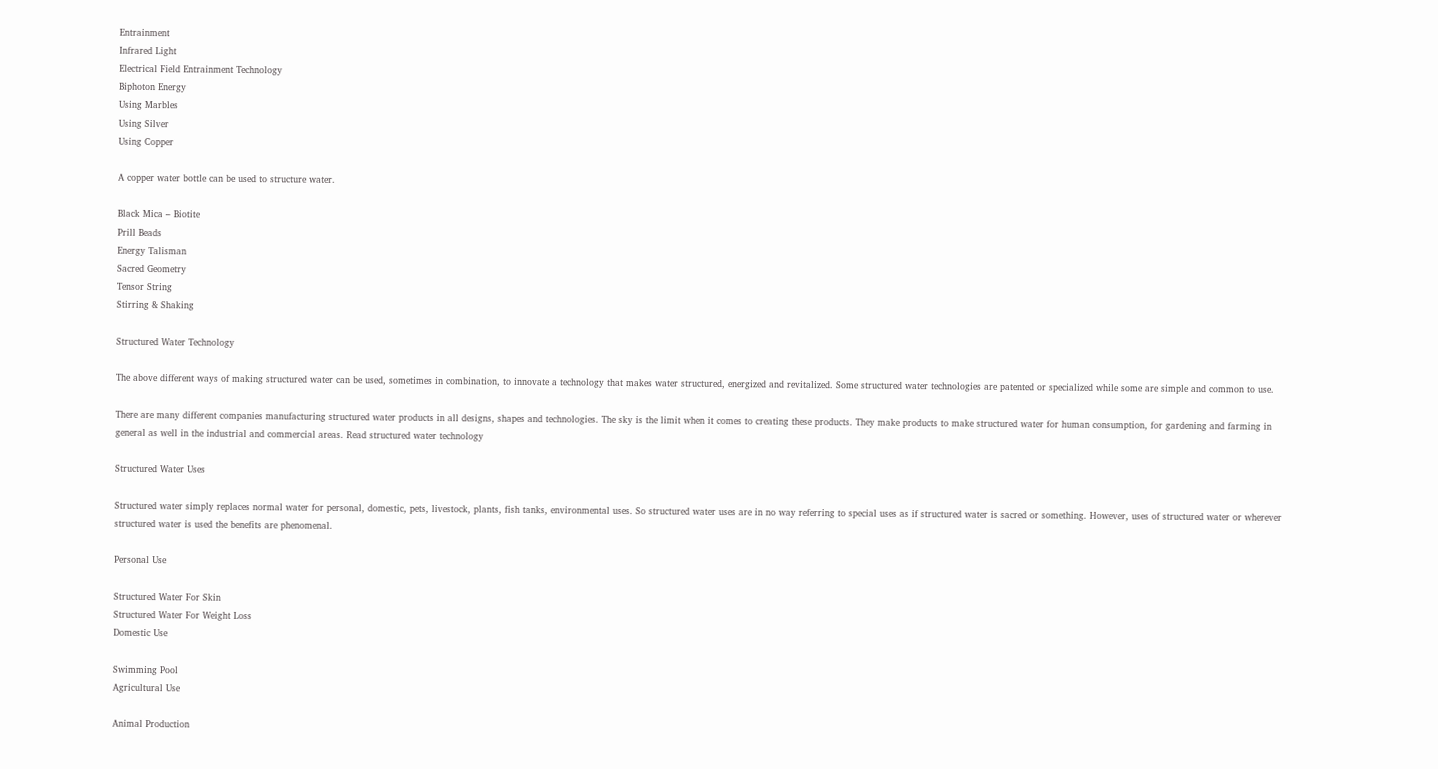Entrainment
Infrared Light
Electrical Field Entrainment Technology
Biphoton Energy
Using Marbles
Using Silver
Using Copper

A copper water bottle can be used to structure water.

Black Mica – Biotite
Prill Beads
Energy Talisman
Sacred Geometry
Tensor String
Stirring & Shaking

Structured Water Technology

The above different ways of making structured water can be used, sometimes in combination, to innovate a technology that makes water structured, energized and revitalized. Some structured water technologies are patented or specialized while some are simple and common to use.

There are many different companies manufacturing structured water products in all designs, shapes and technologies. The sky is the limit when it comes to creating these products. They make products to make structured water for human consumption, for gardening and farming in general as well in the industrial and commercial areas. Read structured water technology

Structured Water Uses

Structured water simply replaces normal water for personal, domestic, pets, livestock, plants, fish tanks, environmental uses. So structured water uses are in no way referring to special uses as if structured water is sacred or something. However, uses of structured water or wherever structured water is used the benefits are phenomenal.

Personal Use

Structured Water For Skin
Structured Water For Weight Loss
Domestic Use

Swimming Pool
Agricultural Use

Animal Production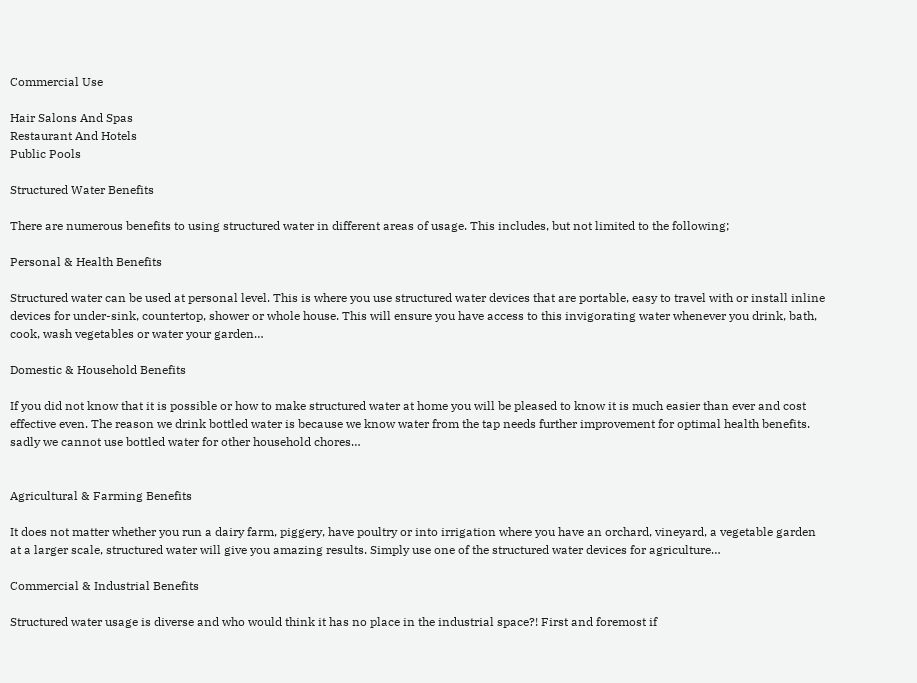Commercial Use

Hair Salons And Spas
Restaurant And Hotels
Public Pools

Structured Water Benefits

There are numerous benefits to using structured water in different areas of usage. This includes, but not limited to the following;

Personal & Health Benefits

Structured water can be used at personal level. This is where you use structured water devices that are portable, easy to travel with or install inline devices for under-sink, countertop, shower or whole house. This will ensure you have access to this invigorating water whenever you drink, bath, cook, wash vegetables or water your garden…

Domestic & Household Benefits

If you did not know that it is possible or how to make structured water at home you will be pleased to know it is much easier than ever and cost effective even. The reason we drink bottled water is because we know water from the tap needs further improvement for optimal health benefits. sadly we cannot use bottled water for other household chores…


Agricultural & Farming Benefits

It does not matter whether you run a dairy farm, piggery, have poultry or into irrigation where you have an orchard, vineyard, a vegetable garden at a larger scale, structured water will give you amazing results. Simply use one of the structured water devices for agriculture…

Commercial & Industrial Benefits

Structured water usage is diverse and who would think it has no place in the industrial space?! First and foremost if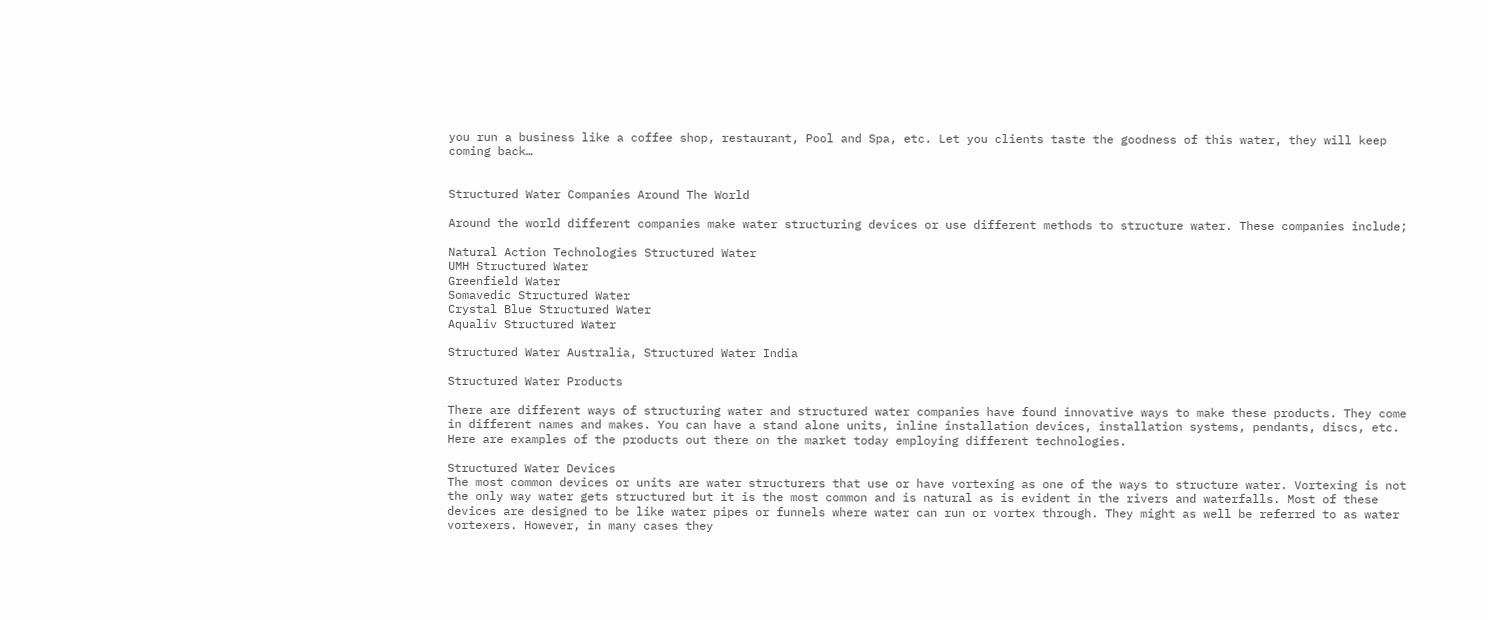you run a business like a coffee shop, restaurant, Pool and Spa, etc. Let you clients taste the goodness of this water, they will keep coming back…


Structured Water Companies Around The World

Around the world different companies make water structuring devices or use different methods to structure water. These companies include;

Natural Action Technologies Structured Water
UMH Structured Water
Greenfield Water
Somavedic Structured Water
Crystal Blue Structured Water
Aqualiv Structured Water

Structured Water Australia, Structured Water India

Structured Water Products

There are different ways of structuring water and structured water companies have found innovative ways to make these products. They come in different names and makes. You can have a stand alone units, inline installation devices, installation systems, pendants, discs, etc. Here are examples of the products out there on the market today employing different technologies.

Structured Water Devices
The most common devices or units are water structurers that use or have vortexing as one of the ways to structure water. Vortexing is not the only way water gets structured but it is the most common and is natural as is evident in the rivers and waterfalls. Most of these devices are designed to be like water pipes or funnels where water can run or vortex through. They might as well be referred to as water vortexers. However, in many cases they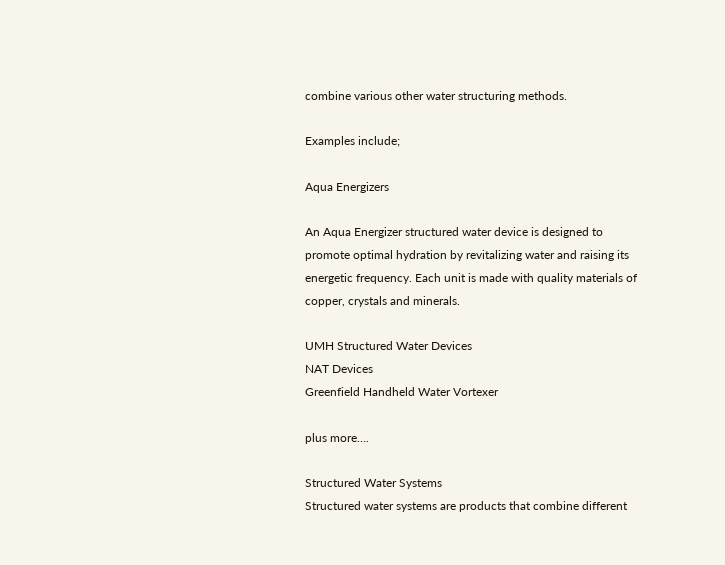combine various other water structuring methods.

Examples include;

Aqua Energizers

An Aqua Energizer structured water device is designed to promote optimal hydration by revitalizing water and raising its energetic frequency. Each unit is made with quality materials of copper, crystals and minerals.

UMH Structured Water Devices
NAT Devices
Greenfield Handheld Water Vortexer

plus more….

Structured Water Systems
Structured water systems are products that combine different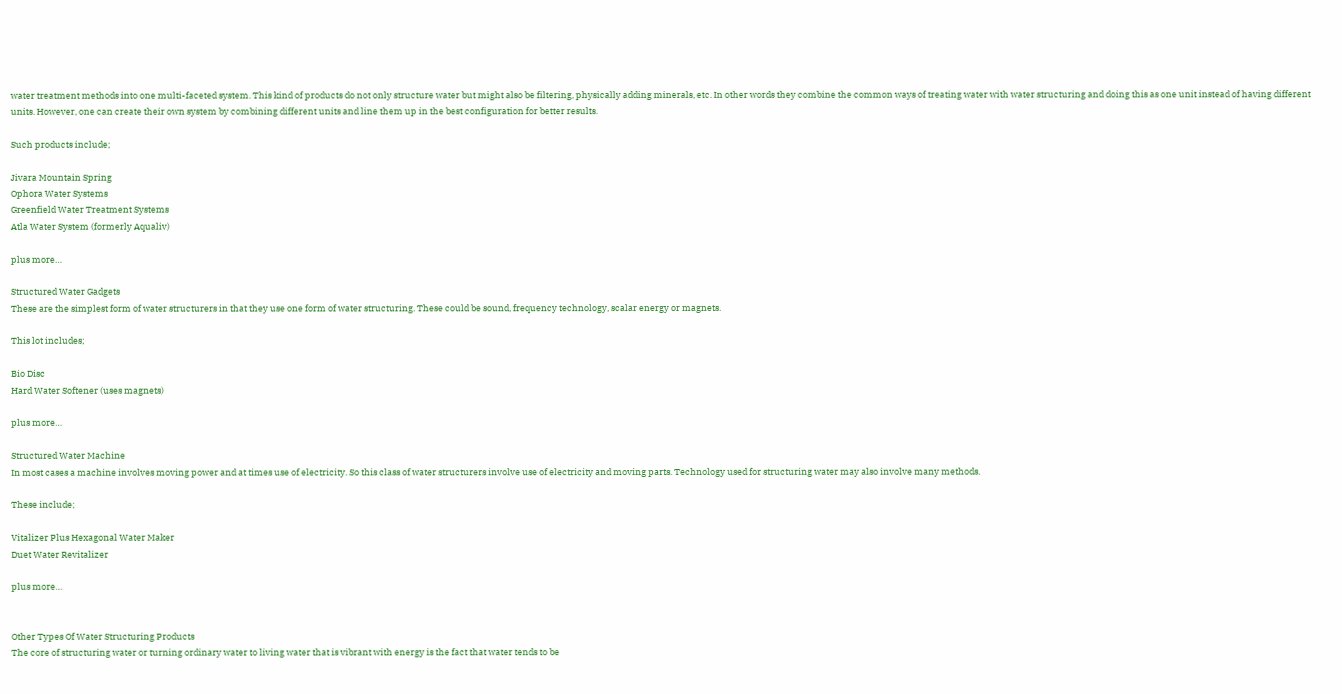water treatment methods into one multi-faceted system. This kind of products do not only structure water but might also be filtering, physically adding minerals, etc. In other words they combine the common ways of treating water with water structuring and doing this as one unit instead of having different units. However, one can create their own system by combining different units and line them up in the best configuration for better results.

Such products include;

Jivara Mountain Spring
Ophora Water Systems
Greenfield Water Treatment Systems
Atla Water System (formerly Aqualiv)

plus more…

Structured Water Gadgets
These are the simplest form of water structurers in that they use one form of water structuring. These could be sound, frequency technology, scalar energy or magnets.

This lot includes;

Bio Disc
Hard Water Softener (uses magnets)

plus more…

Structured Water Machine
In most cases a machine involves moving power and at times use of electricity. So this class of water structurers involve use of electricity and moving parts. Technology used for structuring water may also involve many methods.

These include;

Vitalizer Plus Hexagonal Water Maker
Duet Water Revitalizer

plus more…


Other Types Of Water Structuring Products
The core of structuring water or turning ordinary water to living water that is vibrant with energy is the fact that water tends to be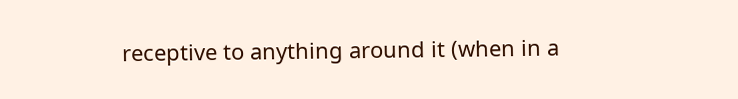receptive to anything around it (when in a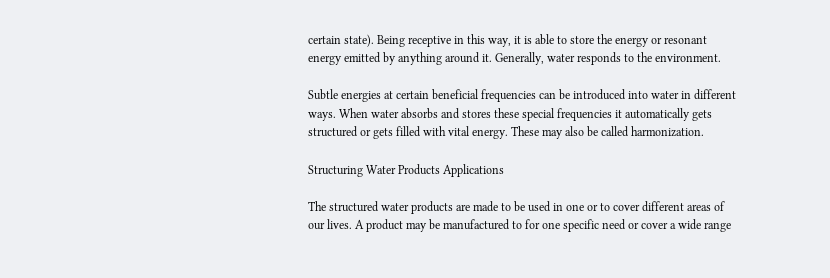certain state). Being receptive in this way, it is able to store the energy or resonant energy emitted by anything around it. Generally, water responds to the environment.

Subtle energies at certain beneficial frequencies can be introduced into water in different ways. When water absorbs and stores these special frequencies it automatically gets structured or gets filled with vital energy. These may also be called harmonization.

Structuring Water Products Applications

The structured water products are made to be used in one or to cover different areas of our lives. A product may be manufactured to for one specific need or cover a wide range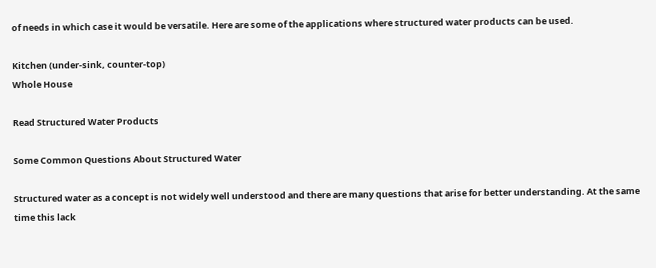of needs in which case it would be versatile. Here are some of the applications where structured water products can be used.

Kitchen (under-sink, counter-top)
Whole House

Read Structured Water Products

Some Common Questions About Structured Water

Structured water as a concept is not widely well understood and there are many questions that arise for better understanding. At the same time this lack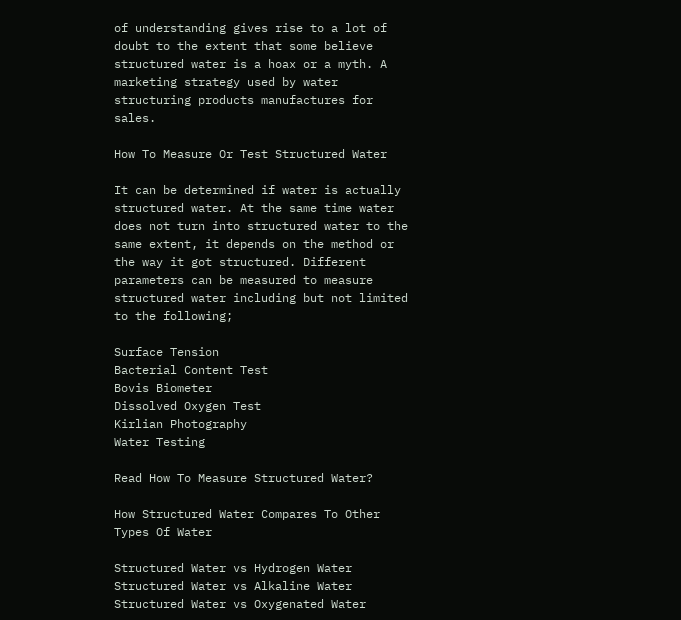of understanding gives rise to a lot of doubt to the extent that some believe structured water is a hoax or a myth. A marketing strategy used by water structuring products manufactures for sales.

How To Measure Or Test Structured Water

It can be determined if water is actually structured water. At the same time water does not turn into structured water to the same extent, it depends on the method or the way it got structured. Different parameters can be measured to measure structured water including but not limited to the following;

Surface Tension
Bacterial Content Test
Bovis Biometer
Dissolved Oxygen Test
Kirlian Photography
Water Testing

Read How To Measure Structured Water?

How Structured Water Compares To Other Types Of Water

Structured Water vs Hydrogen Water
Structured Water vs Alkaline Water
Structured Water vs Oxygenated Water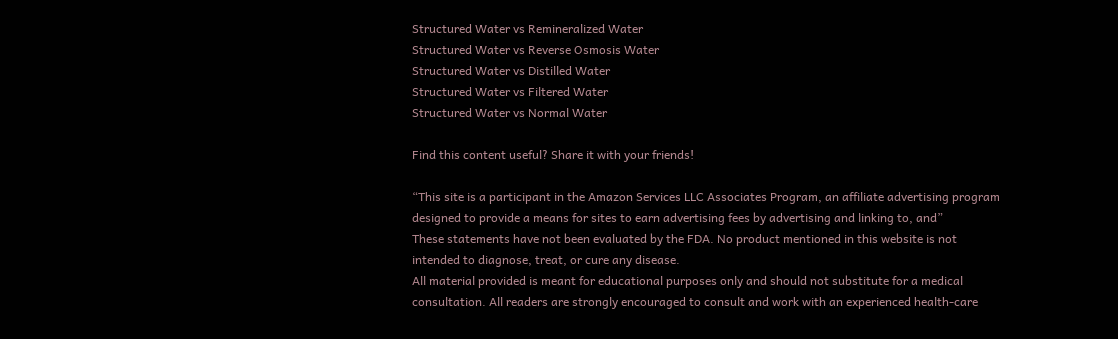Structured Water vs Remineralized Water
Structured Water vs Reverse Osmosis Water
Structured Water vs Distilled Water
Structured Water vs Filtered Water
Structured Water vs Normal Water

Find this content useful? Share it with your friends!

“This site is a participant in the Amazon Services LLC Associates Program, an affiliate advertising program designed to provide a means for sites to earn advertising fees by advertising and linking to, and”
These statements have not been evaluated by the FDA. No product mentioned in this website is not intended to diagnose, treat, or cure any disease.
All material provided is meant for educational purposes only and should not substitute for a medical consultation. All readers are strongly encouraged to consult and work with an experienced health-care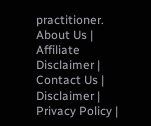practitioner.
About Us | Affiliate Disclaimer | Contact Us | Disclaimer | Privacy Policy |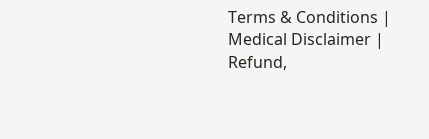Terms & Conditions | Medical Disclaimer | Refund,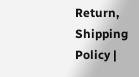Return, Shipping Policy |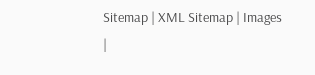Sitemap | XML Sitemap | Images |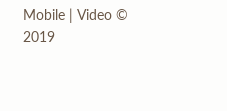Mobile | Video © 2019